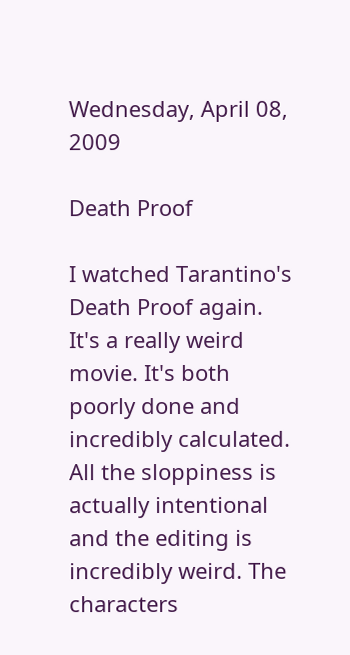Wednesday, April 08, 2009

Death Proof

I watched Tarantino's Death Proof again. It's a really weird movie. It's both poorly done and incredibly calculated. All the sloppiness is actually intentional and the editing is incredibly weird. The characters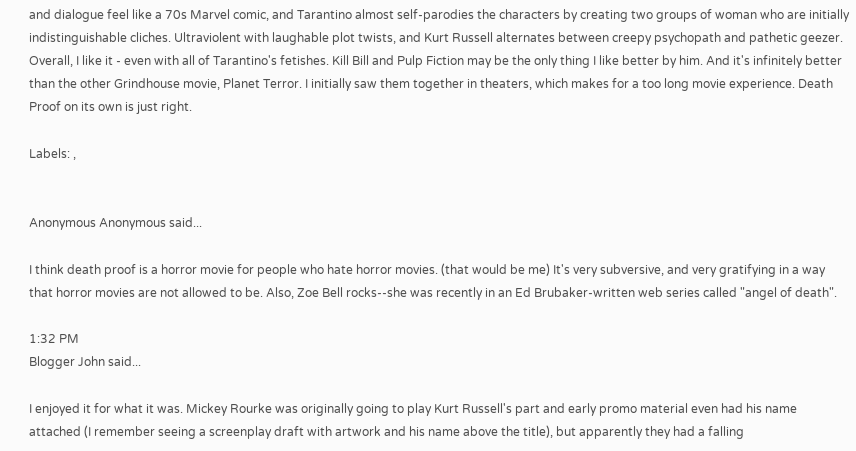and dialogue feel like a 70s Marvel comic, and Tarantino almost self-parodies the characters by creating two groups of woman who are initially indistinguishable cliches. Ultraviolent with laughable plot twists, and Kurt Russell alternates between creepy psychopath and pathetic geezer. Overall, I like it - even with all of Tarantino's fetishes. Kill Bill and Pulp Fiction may be the only thing I like better by him. And it's infinitely better than the other Grindhouse movie, Planet Terror. I initially saw them together in theaters, which makes for a too long movie experience. Death Proof on its own is just right.

Labels: ,


Anonymous Anonymous said...

I think death proof is a horror movie for people who hate horror movies. (that would be me) It's very subversive, and very gratifying in a way that horror movies are not allowed to be. Also, Zoe Bell rocks--she was recently in an Ed Brubaker-written web series called "angel of death".

1:32 PM
Blogger John said...

I enjoyed it for what it was. Mickey Rourke was originally going to play Kurt Russell's part and early promo material even had his name attached (I remember seeing a screenplay draft with artwork and his name above the title), but apparently they had a falling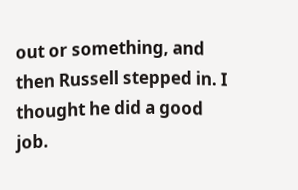out or something, and then Russell stepped in. I thought he did a good job.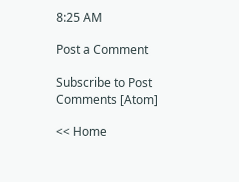8:25 AM

Post a Comment

Subscribe to Post Comments [Atom]

<< Home